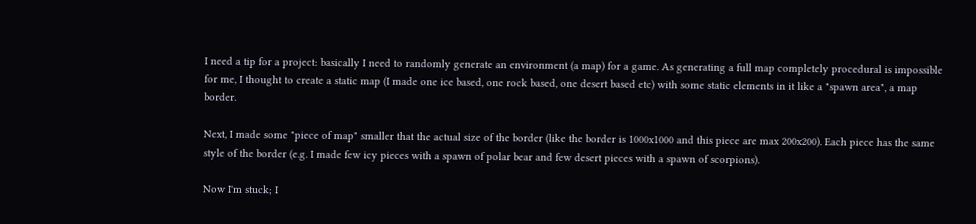I need a tip for a project: basically I need to randomly generate an environment (a map) for a game. As generating a full map completely procedural is impossible for me, I thought to create a static map (I made one ice based, one rock based, one desert based etc) with some static elements in it like a "spawn area", a map border.

Next, I made some "piece of map" smaller that the actual size of the border (like the border is 1000x1000 and this piece are max 200x200). Each piece has the same style of the border (e.g. I made few icy pieces with a spawn of polar bear and few desert pieces with a spawn of scorpions).

Now I'm stuck; I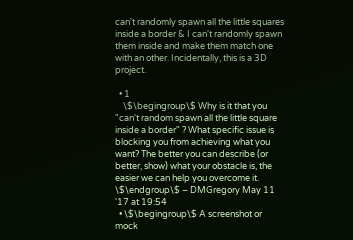can't randomly spawn all the little squares inside a border & I can't randomly spawn them inside and make them match one with an other. Incidentally, this is a 3D project.

  • 1
    \$\begingroup\$ Why is it that you "can't random spawn all the little square inside a border" ? What specific issue is blocking you from achieving what you want? The better you can describe (or better, show) what your obstacle is, the easier we can help you overcome it. \$\endgroup\$ – DMGregory May 11 '17 at 19:54
  • \$\begingroup\$ A screenshot or mock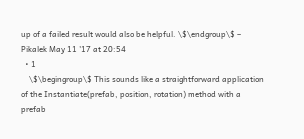up of a failed result would also be helpful. \$\endgroup\$ – Pikalek May 11 '17 at 20:54
  • 1
    \$\begingroup\$ This sounds like a straightforward application of the Instantiate(prefab, position, rotation) method with a prefab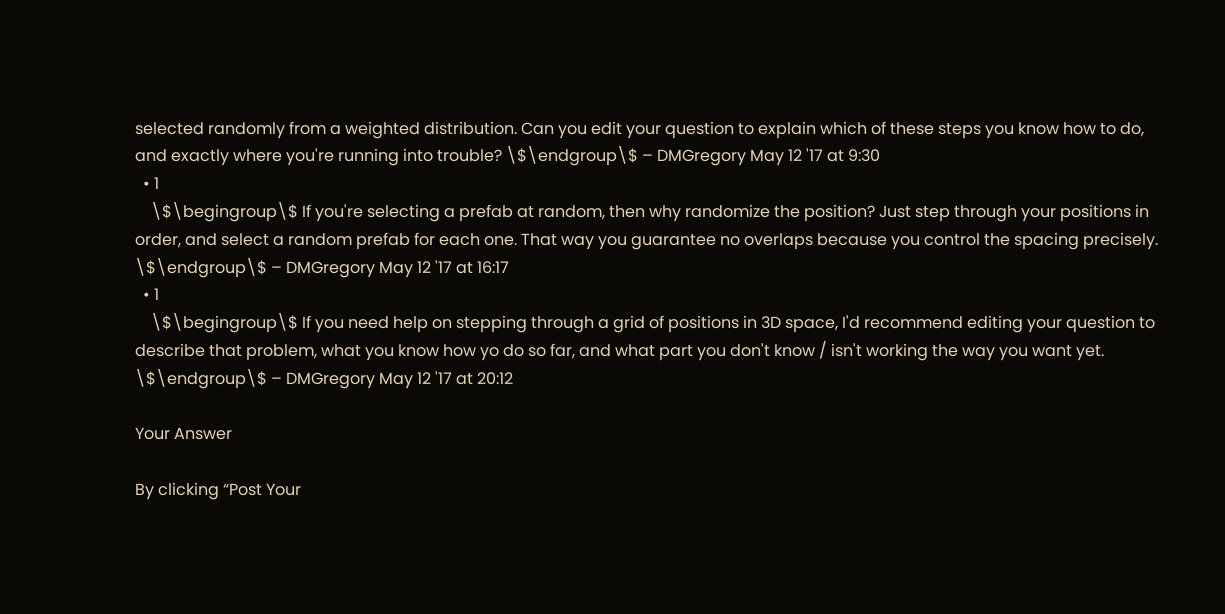selected randomly from a weighted distribution. Can you edit your question to explain which of these steps you know how to do, and exactly where you're running into trouble? \$\endgroup\$ – DMGregory May 12 '17 at 9:30
  • 1
    \$\begingroup\$ If you're selecting a prefab at random, then why randomize the position? Just step through your positions in order, and select a random prefab for each one. That way you guarantee no overlaps because you control the spacing precisely. \$\endgroup\$ – DMGregory May 12 '17 at 16:17
  • 1
    \$\begingroup\$ If you need help on stepping through a grid of positions in 3D space, I'd recommend editing your question to describe that problem, what you know how yo do so far, and what part you don't know / isn't working the way you want yet. \$\endgroup\$ – DMGregory May 12 '17 at 20:12

Your Answer

By clicking “Post Your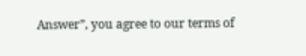Answer”, you agree to our terms of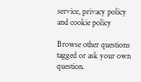service, privacy policy and cookie policy

Browse other questions tagged or ask your own question.